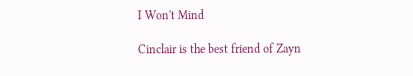I Won't Mind

Cinclair is the best friend of Zayn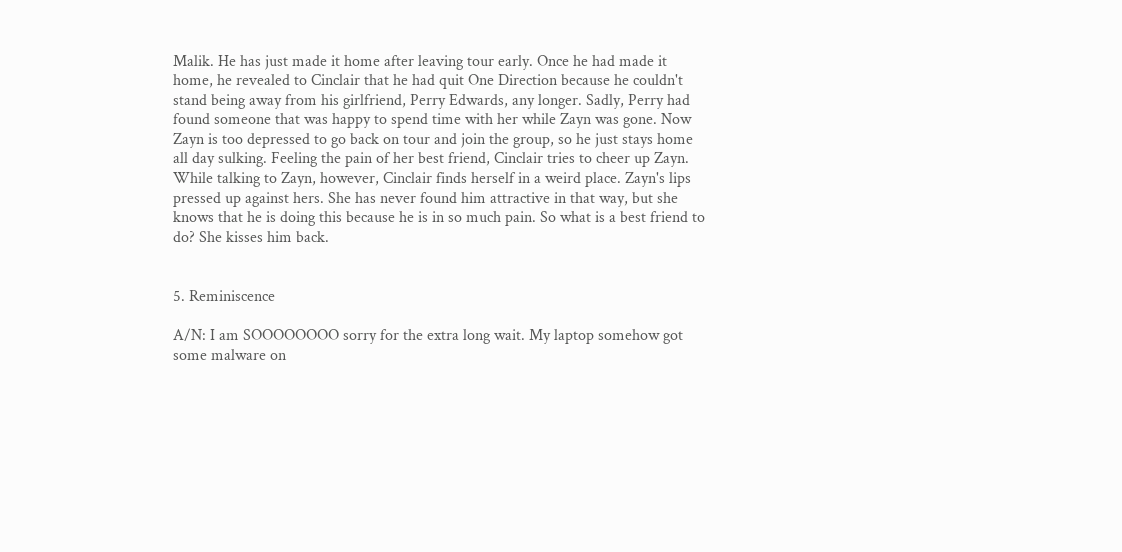Malik. He has just made it home after leaving tour early. Once he had made it home, he revealed to Cinclair that he had quit One Direction because he couldn't stand being away from his girlfriend, Perry Edwards, any longer. Sadly, Perry had found someone that was happy to spend time with her while Zayn was gone. Now Zayn is too depressed to go back on tour and join the group, so he just stays home all day sulking. Feeling the pain of her best friend, Cinclair tries to cheer up Zayn. While talking to Zayn, however, Cinclair finds herself in a weird place. Zayn's lips pressed up against hers. She has never found him attractive in that way, but she knows that he is doing this because he is in so much pain. So what is a best friend to do? She kisses him back.


5. Reminiscence

A/N: I am SOOOOOOOO sorry for the extra long wait. My laptop somehow got some malware on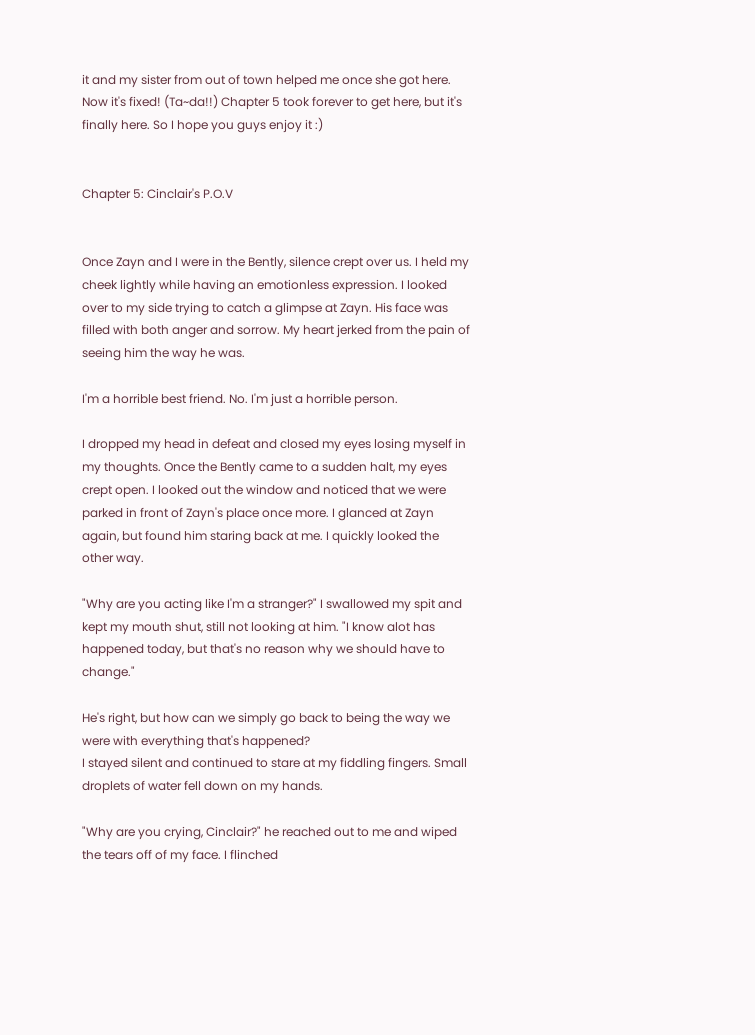it and my sister from out of town helped me once she got here. Now it's fixed! (Ta~da!!) Chapter 5 took forever to get here, but it's finally here. So I hope you guys enjoy it :)


Chapter 5: Cinclair's P.O.V


Once Zayn and I were in the Bently, silence crept over us. I held my cheek lightly while having an emotionless expression. I looked over to my side trying to catch a glimpse at Zayn. His face was filled with both anger and sorrow. My heart jerked from the pain of seeing him the way he was.

I'm a horrible best friend. No. I'm just a horrible person.

I dropped my head in defeat and closed my eyes losing myself in my thoughts. Once the Bently came to a sudden halt, my eyes crept open. I looked out the window and noticed that we were parked in front of Zayn's place once more. I glanced at Zayn again, but found him staring back at me. I quickly looked the other way.

"Why are you acting like I'm a stranger?" I swallowed my spit and kept my mouth shut, still not looking at him. "I know alot has happened today, but that's no reason why we should have to change."

He's right, but how can we simply go back to being the way we were with everything that's happened?
I stayed silent and continued to stare at my fiddling fingers. Small droplets of water fell down on my hands.

"Why are you crying, Cinclair?" he reached out to me and wiped the tears off of my face. I flinched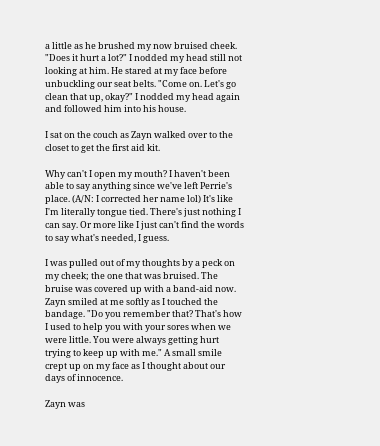a little as he brushed my now bruised cheek. "Does it hurt a lot?" I nodded my head still not looking at him. He stared at my face before unbuckling our seat belts. "Come on. Let's go clean that up, okay?" I nodded my head again and followed him into his house.

I sat on the couch as Zayn walked over to the closet to get the first aid kit.

Why can't I open my mouth? I haven't been able to say anything since we've left Perrie's place. (A/N: I corrected her name lol) It's like I'm literally tongue tied. There's just nothing I can say. Or more like I just can't find the words to say what's needed, I guess.

I was pulled out of my thoughts by a peck on my cheek; the one that was bruised. The bruise was covered up with a band-aid now. Zayn smiled at me softly as I touched the bandage. "Do you remember that? That's how I used to help you with your sores when we were little. You were always getting hurt trying to keep up with me." A small smile crept up on my face as I thought about our days of innocence.

Zayn was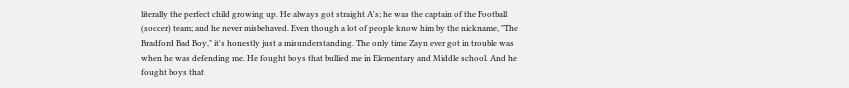literally the perfect child growing up. He always got straight A's; he was the captain of the Football (soccer) team; and he never misbehaved. Even though a lot of people know him by the nickname, "The Bradford Bad Boy," it's honestly just a misunderstanding. The only time Zayn ever got in trouble was when he was defending me. He fought boys that bullied me in Elementary and Middle school. And he fought boys that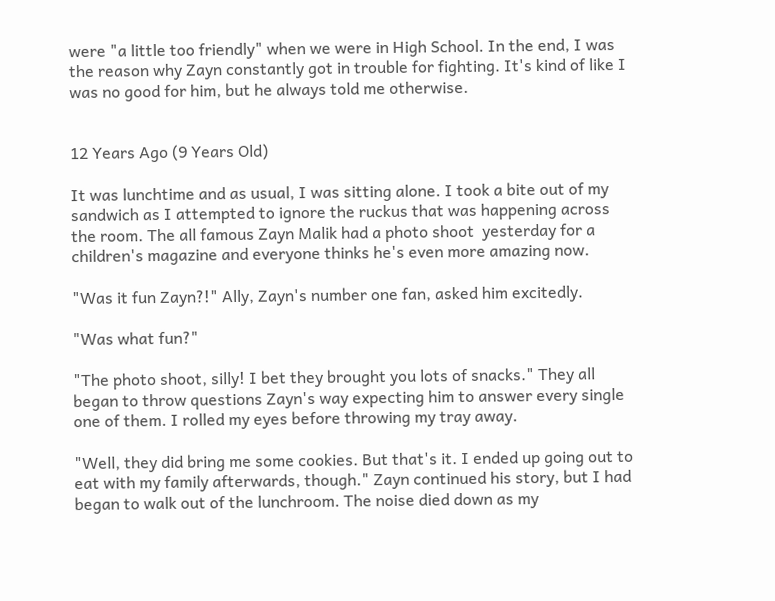were "a little too friendly" when we were in High School. In the end, I was the reason why Zayn constantly got in trouble for fighting. It's kind of like I was no good for him, but he always told me otherwise.


12 Years Ago (9 Years Old)

It was lunchtime and as usual, I was sitting alone. I took a bite out of my sandwich as I attempted to ignore the ruckus that was happening across the room. The all famous Zayn Malik had a photo shoot  yesterday for a children's magazine and everyone thinks he's even more amazing now.

"Was it fun Zayn?!" Ally, Zayn's number one fan, asked him excitedly.

"Was what fun?"

"The photo shoot, silly! I bet they brought you lots of snacks." They all began to throw questions Zayn's way expecting him to answer every single one of them. I rolled my eyes before throwing my tray away.

"Well, they did bring me some cookies. But that's it. I ended up going out to eat with my family afterwards, though." Zayn continued his story, but I had began to walk out of the lunchroom. The noise died down as my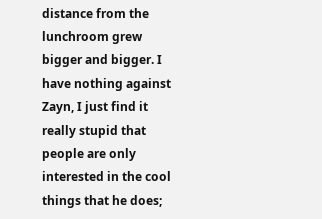distance from the lunchroom grew bigger and bigger. I have nothing against Zayn, I just find it really stupid that people are only interested in the cool things that he does;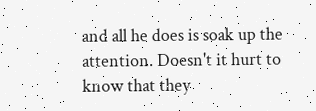and all he does is soak up the attention. Doesn't it hurt to know that they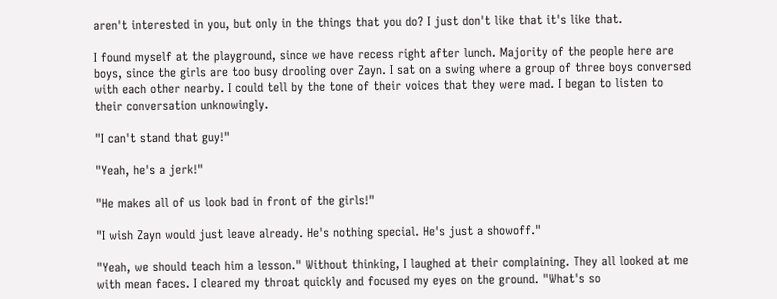aren't interested in you, but only in the things that you do? I just don't like that it's like that.

I found myself at the playground, since we have recess right after lunch. Majority of the people here are boys, since the girls are too busy drooling over Zayn. I sat on a swing where a group of three boys conversed with each other nearby. I could tell by the tone of their voices that they were mad. I began to listen to their conversation unknowingly.

"I can't stand that guy!"

"Yeah, he's a jerk!"

"He makes all of us look bad in front of the girls!"

"I wish Zayn would just leave already. He's nothing special. He's just a showoff."

"Yeah, we should teach him a lesson." Without thinking, I laughed at their complaining. They all looked at me with mean faces. I cleared my throat quickly and focused my eyes on the ground. "What's so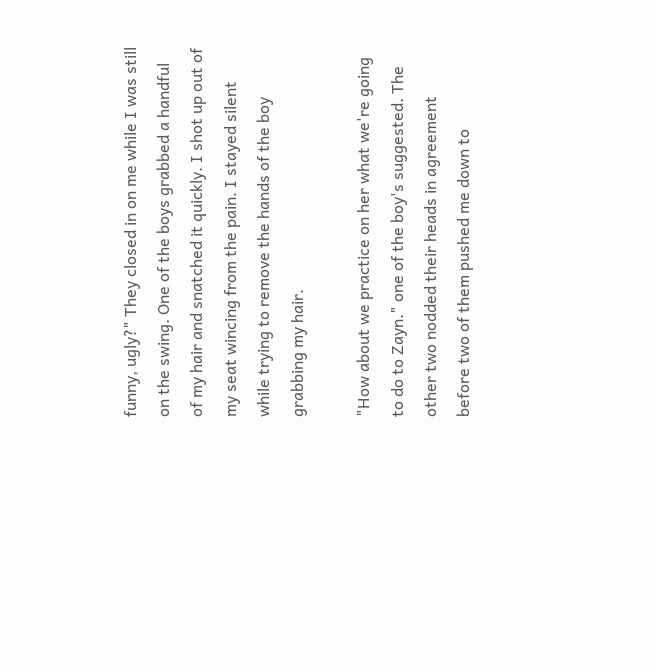funny, ugly?" They closed in on me while I was still on the swing. One of the boys grabbed a handful of my hair and snatched it quickly. I shot up out of my seat wincing from the pain. I stayed silent while trying to remove the hands of the boy grabbing my hair.

"How about we practice on her what we're going to do to Zayn." one of the boy's suggested. The other two nodded their heads in agreement before two of them pushed me down to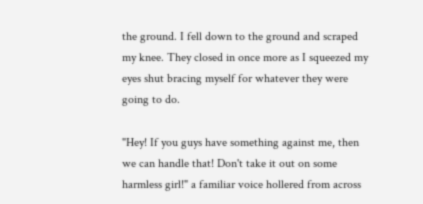the ground. I fell down to the ground and scraped my knee. They closed in once more as I squeezed my eyes shut bracing myself for whatever they were going to do.

"Hey! If you guys have something against me, then we can handle that! Don't take it out on some harmless girl!" a familiar voice hollered from across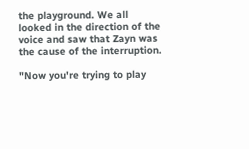the playground. We all looked in the direction of the voice and saw that Zayn was the cause of the interruption.

"Now you're trying to play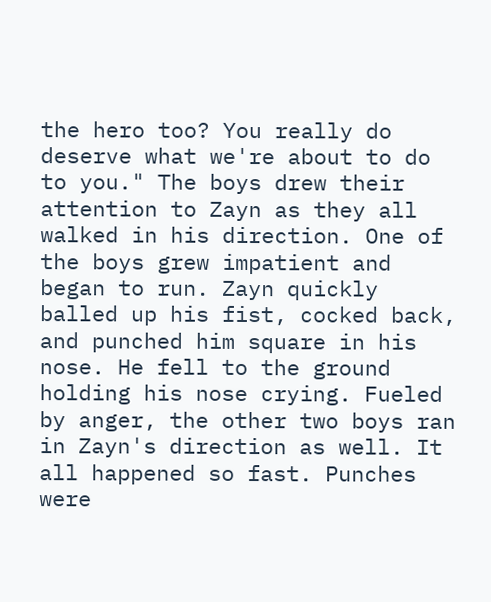the hero too? You really do deserve what we're about to do to you." The boys drew their attention to Zayn as they all walked in his direction. One of the boys grew impatient and began to run. Zayn quickly balled up his fist, cocked back, and punched him square in his nose. He fell to the ground holding his nose crying. Fueled by anger, the other two boys ran in Zayn's direction as well. It all happened so fast. Punches were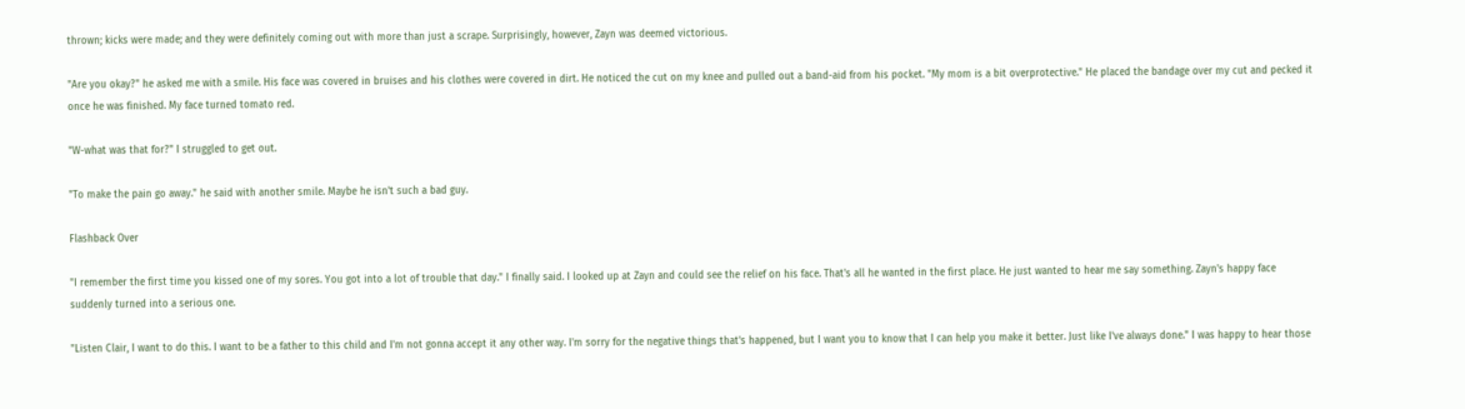thrown; kicks were made; and they were definitely coming out with more than just a scrape. Surprisingly, however, Zayn was deemed victorious.

"Are you okay?" he asked me with a smile. His face was covered in bruises and his clothes were covered in dirt. He noticed the cut on my knee and pulled out a band-aid from his pocket. "My mom is a bit overprotective." He placed the bandage over my cut and pecked it once he was finished. My face turned tomato red.

"W-what was that for?" I struggled to get out.

"To make the pain go away." he said with another smile. Maybe he isn't such a bad guy.

Flashback Over

"I remember the first time you kissed one of my sores. You got into a lot of trouble that day." I finally said. I looked up at Zayn and could see the relief on his face. That's all he wanted in the first place. He just wanted to hear me say something. Zayn's happy face suddenly turned into a serious one.

"Listen Clair, I want to do this. I want to be a father to this child and I'm not gonna accept it any other way. I'm sorry for the negative things that's happened, but I want you to know that I can help you make it better. Just like I've always done." I was happy to hear those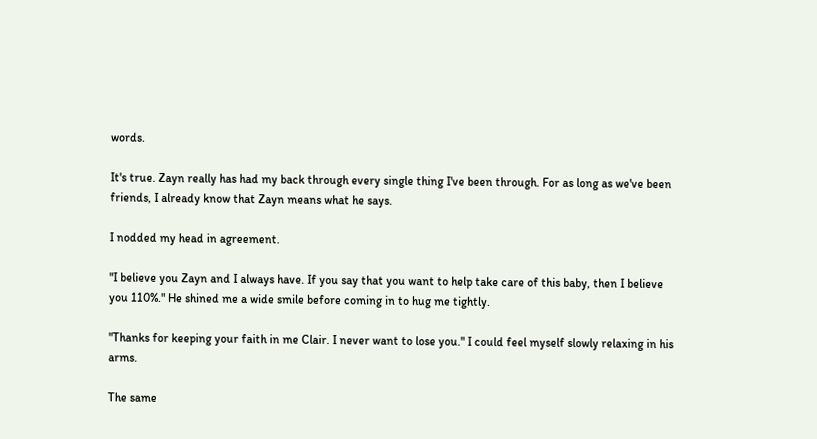words.

It's true. Zayn really has had my back through every single thing I've been through. For as long as we've been friends, I already know that Zayn means what he says.

I nodded my head in agreement.

"I believe you Zayn and I always have. If you say that you want to help take care of this baby, then I believe you 110%." He shined me a wide smile before coming in to hug me tightly.

"Thanks for keeping your faith in me Clair. I never want to lose you." I could feel myself slowly relaxing in his arms.

The same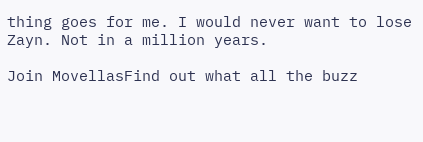thing goes for me. I would never want to lose Zayn. Not in a million years.

Join MovellasFind out what all the buzz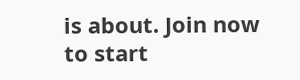is about. Join now to start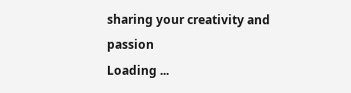sharing your creativity and passion
Loading ...